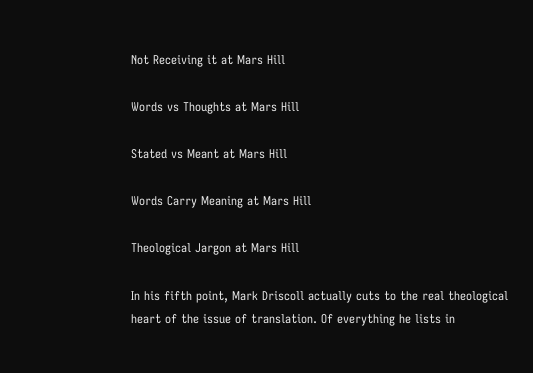Not Receiving it at Mars Hill

Words vs Thoughts at Mars Hill

Stated vs Meant at Mars Hill

Words Carry Meaning at Mars Hill

Theological Jargon at Mars Hill

In his fifth point, Mark Driscoll actually cuts to the real theological heart of the issue of translation. Of everything he lists in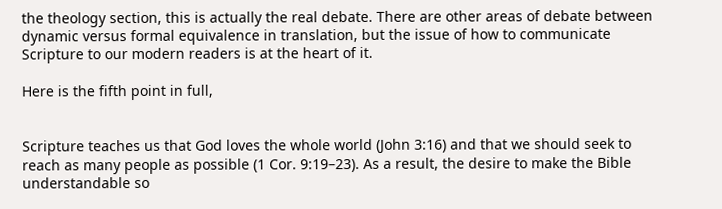the theology section, this is actually the real debate. There are other areas of debate between dynamic versus formal equivalence in translation, but the issue of how to communicate Scripture to our modern readers is at the heart of it.

Here is the fifth point in full,


Scripture teaches us that God loves the whole world (John 3:16) and that we should seek to reach as many people as possible (1 Cor. 9:19–23). As a result, the desire to make the Bible understandable so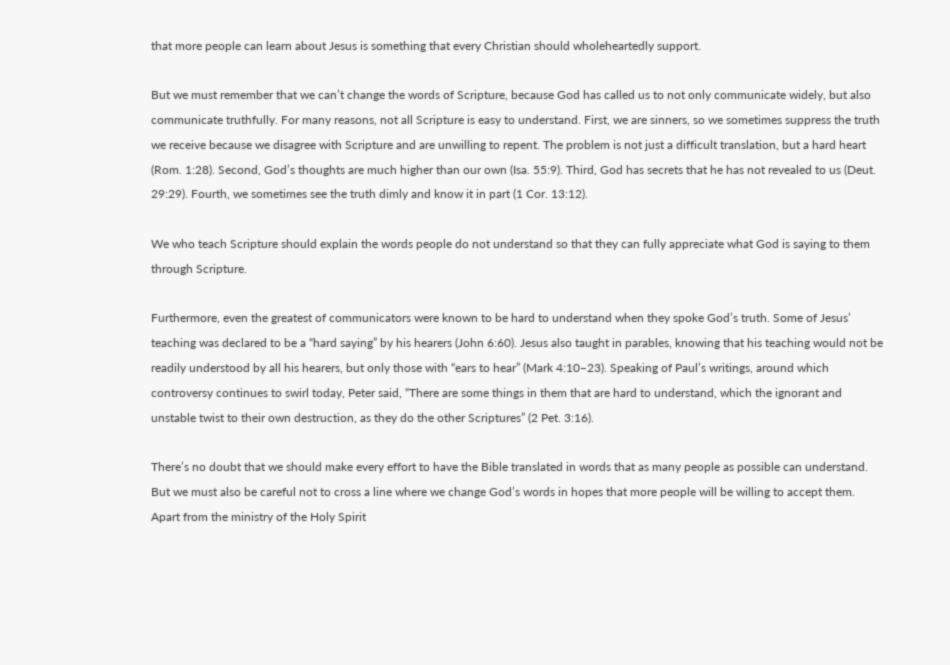that more people can learn about Jesus is something that every Christian should wholeheartedly support.

But we must remember that we can’t change the words of Scripture, because God has called us to not only communicate widely, but also communicate truthfully. For many reasons, not all Scripture is easy to understand. First, we are sinners, so we sometimes suppress the truth we receive because we disagree with Scripture and are unwilling to repent. The problem is not just a difficult translation, but a hard heart (Rom. 1:28). Second, God’s thoughts are much higher than our own (Isa. 55:9). Third, God has secrets that he has not revealed to us (Deut. 29:29). Fourth, we sometimes see the truth dimly and know it in part (1 Cor. 13:12).

We who teach Scripture should explain the words people do not understand so that they can fully appreciate what God is saying to them through Scripture.

Furthermore, even the greatest of communicators were known to be hard to understand when they spoke God’s truth. Some of Jesus’ teaching was declared to be a “hard saying” by his hearers (John 6:60). Jesus also taught in parables, knowing that his teaching would not be readily understood by all his hearers, but only those with “ears to hear” (Mark 4:10–23). Speaking of Paul’s writings, around which controversy continues to swirl today, Peter said, “There are some things in them that are hard to understand, which the ignorant and unstable twist to their own destruction, as they do the other Scriptures” (2 Pet. 3:16).

There’s no doubt that we should make every effort to have the Bible translated in words that as many people as possible can understand. But we must also be careful not to cross a line where we change God’s words in hopes that more people will be willing to accept them. Apart from the ministry of the Holy Spirit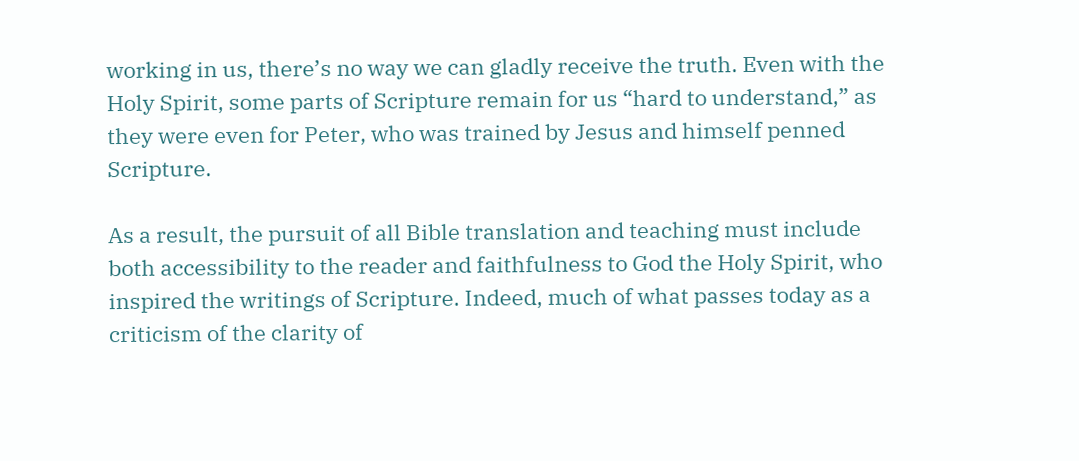working in us, there’s no way we can gladly receive the truth. Even with the Holy Spirit, some parts of Scripture remain for us “hard to understand,” as they were even for Peter, who was trained by Jesus and himself penned Scripture.

As a result, the pursuit of all Bible translation and teaching must include both accessibility to the reader and faithfulness to God the Holy Spirit, who inspired the writings of Scripture. Indeed, much of what passes today as a criticism of the clarity of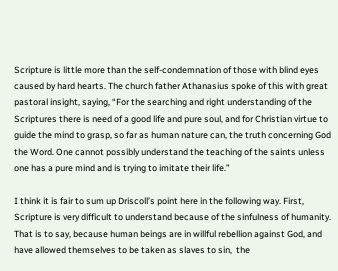Scripture is little more than the self-condemnation of those with blind eyes caused by hard hearts. The church father Athanasius spoke of this with great pastoral insight, saying, “For the searching and right understanding of the Scriptures there is need of a good life and pure soul, and for Christian virtue to guide the mind to grasp, so far as human nature can, the truth concerning God the Word. One cannot possibly understand the teaching of the saints unless one has a pure mind and is trying to imitate their life.”

I think it is fair to sum up Driscoll’s point here in the following way. First, Scripture is very difficult to understand because of the sinfulness of humanity. That is to say, because human beings are in willful rebellion against God, and have allowed themselves to be taken as slaves to sin,  the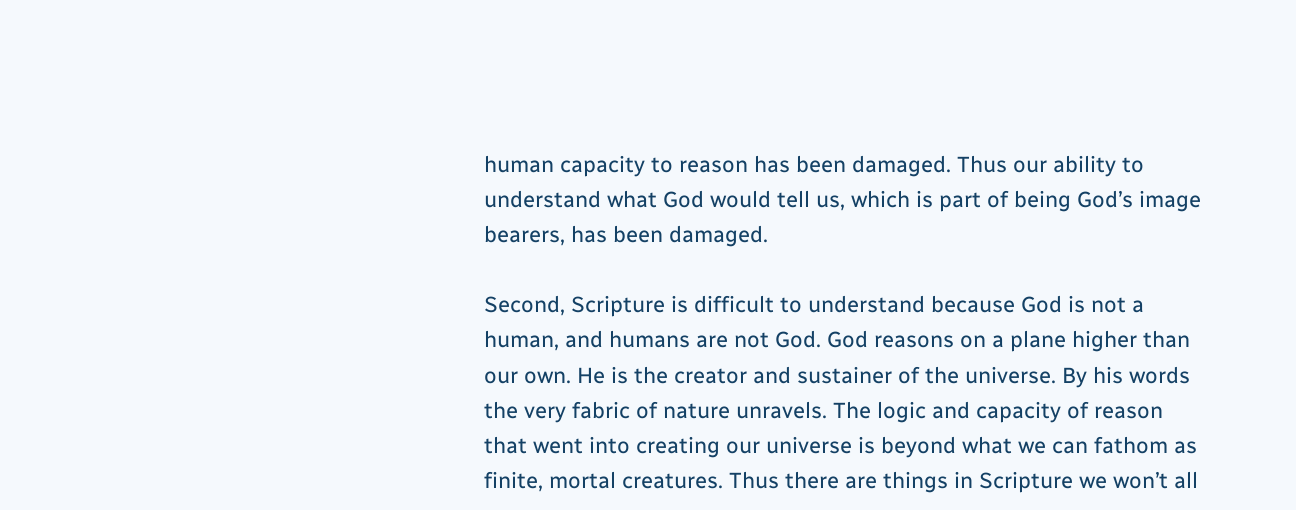human capacity to reason has been damaged. Thus our ability to understand what God would tell us, which is part of being God’s image bearers, has been damaged.

Second, Scripture is difficult to understand because God is not a human, and humans are not God. God reasons on a plane higher than our own. He is the creator and sustainer of the universe. By his words the very fabric of nature unravels. The logic and capacity of reason that went into creating our universe is beyond what we can fathom as finite, mortal creatures. Thus there are things in Scripture we won’t all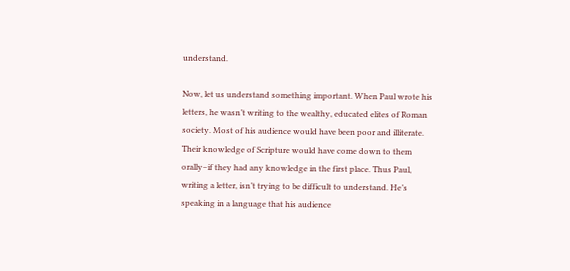understand.

Now, let us understand something important. When Paul wrote his letters, he wasn’t writing to the wealthy, educated elites of Roman society. Most of his audience would have been poor and illiterate. Their knowledge of Scripture would have come down to them orally–if they had any knowledge in the first place. Thus Paul, writing a letter, isn’t trying to be difficult to understand. He’s speaking in a language that his audience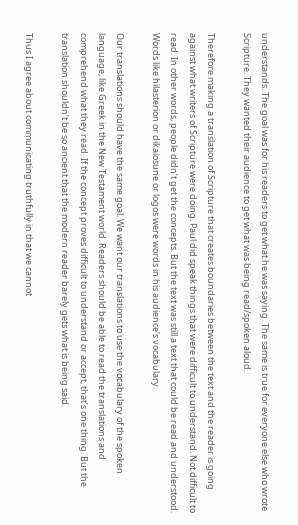understands. The goal was for his readers to get what he was saying. The same is true for everyone else who wrote Scripture. They wanted their audience to get what was being read/spoken aloud.

Therefore making a translation of Scripture that creates boundaries between the text and the reader is going against what writers of Scripture were doing. Paul did speak things that were difficult to understand. Not difficult to read. In other words, people didn’t get the concepts. But the text was still a text that could be read and understood. Words like hilasterion or dikaiosune or logos were words in his audience’s vocabulary.

Our translations should have the same goal. We want our translations to use the vocabulary of the spoken language, like Greek in the New Testament world. Readers should be able to read the translations and comprehend what they read. If the concept proves difficult to understand or accept, that’s one thing. But the translation shouldn’t be so ancient that the modern reader barely gets what is being said.

Thus I agree about communicating truthfully in that we cannot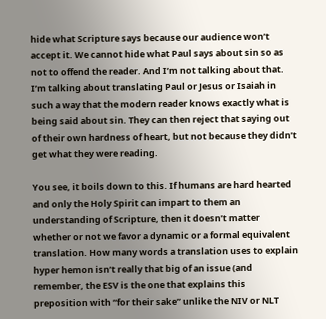hide what Scripture says because our audience won’t accept it. We cannot hide what Paul says about sin so as not to offend the reader. And I’m not talking about that. I’m talking about translating Paul or Jesus or Isaiah in such a way that the modern reader knows exactly what is being said about sin. They can then reject that saying out of their own hardness of heart, but not because they didn’t get what they were reading.

You see, it boils down to this. If humans are hard hearted and only the Holy Spirit can impart to them an understanding of Scripture, then it doesn’t matter whether or not we favor a dynamic or a formal equivalent translation. How many words a translation uses to explain hyper hemon isn’t really that big of an issue (and remember, the ESV is the one that explains this preposition with “for their sake” unlike the NIV or NLT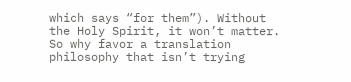which says “for them”). Without the Holy Spirit, it won’t matter. So why favor a translation philosophy that isn’t trying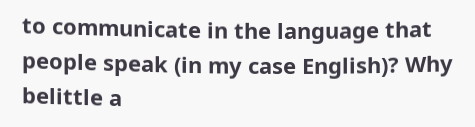to communicate in the language that people speak (in my case English)? Why belittle a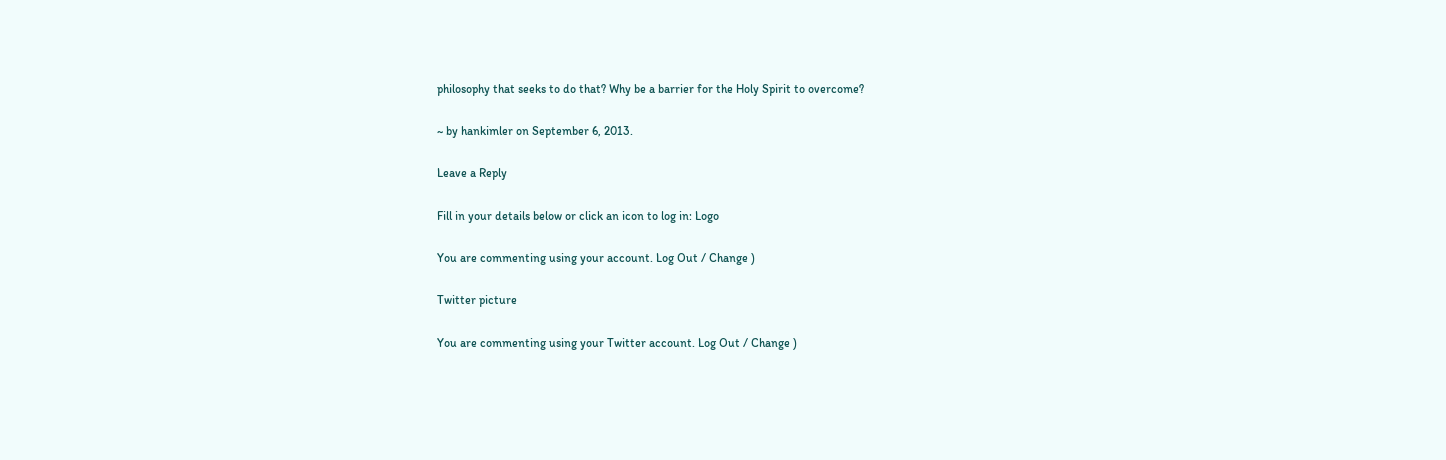philosophy that seeks to do that? Why be a barrier for the Holy Spirit to overcome?

~ by hankimler on September 6, 2013.

Leave a Reply

Fill in your details below or click an icon to log in: Logo

You are commenting using your account. Log Out / Change )

Twitter picture

You are commenting using your Twitter account. Log Out / Change )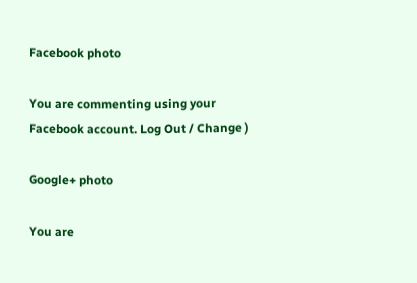Facebook photo

You are commenting using your Facebook account. Log Out / Change )

Google+ photo

You are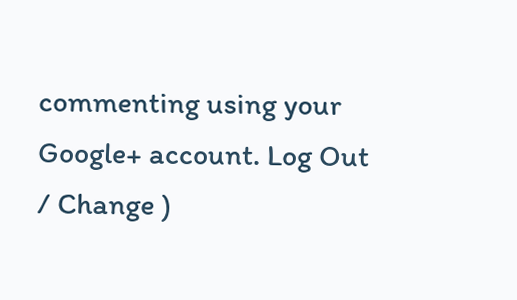commenting using your Google+ account. Log Out / Change )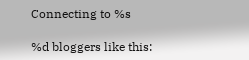Connecting to %s

%d bloggers like this: